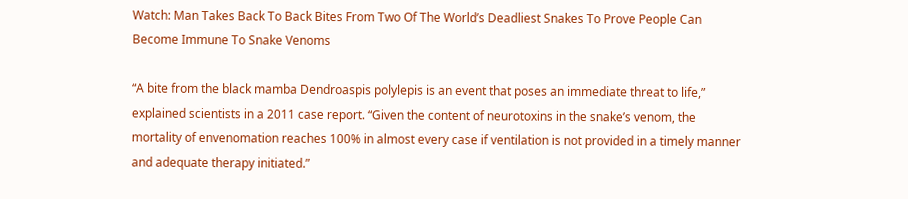Watch: Man Takes Back To Back Bites From Two Of The World’s Deadliest Snakes To Prove People Can Become Immune To Snake Venoms

“A bite from the black mamba Dendroaspis polylepis is an event that poses an immediate threat to life,” explained scientists in a 2011 case report. “Given the content of neurotoxins in the snake’s venom, the mortality of envenomation reaches 100% in almost every case if ventilation is not provided in a timely manner and adequate therapy initiated.”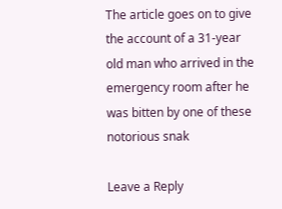The article goes on to give the account of a 31-year old man who arrived in the emergency room after he was bitten by one of these notorious snak

Leave a Reply